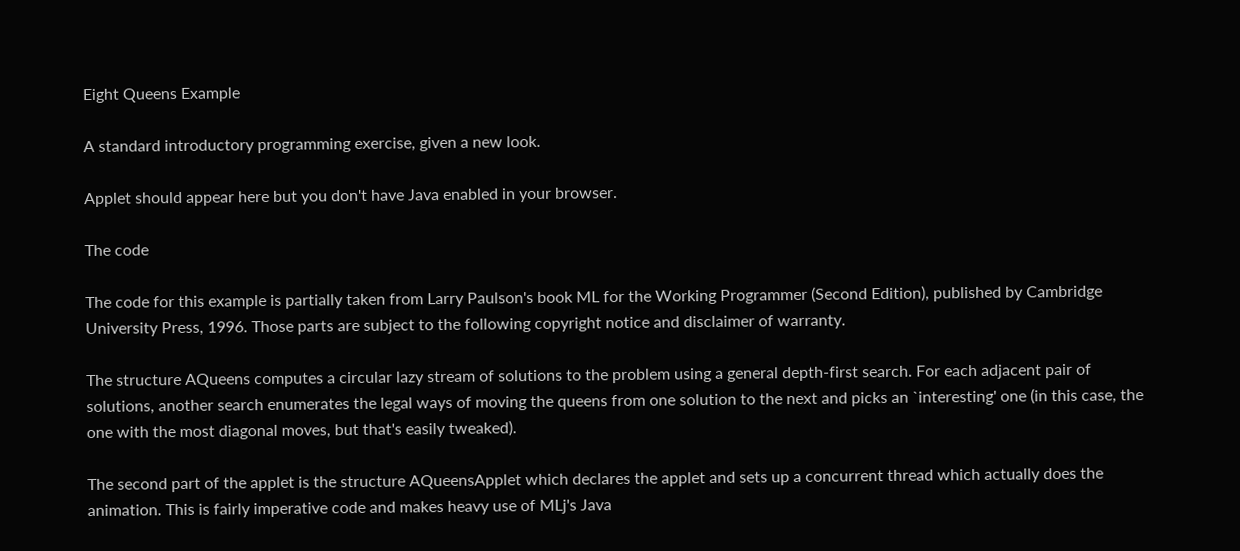Eight Queens Example

A standard introductory programming exercise, given a new look.

Applet should appear here but you don't have Java enabled in your browser.

The code

The code for this example is partially taken from Larry Paulson's book ML for the Working Programmer (Second Edition), published by Cambridge University Press, 1996. Those parts are subject to the following copyright notice and disclaimer of warranty.

The structure AQueens computes a circular lazy stream of solutions to the problem using a general depth-first search. For each adjacent pair of solutions, another search enumerates the legal ways of moving the queens from one solution to the next and picks an `interesting' one (in this case, the one with the most diagonal moves, but that's easily tweaked).

The second part of the applet is the structure AQueensApplet which declares the applet and sets up a concurrent thread which actually does the animation. This is fairly imperative code and makes heavy use of MLj's Java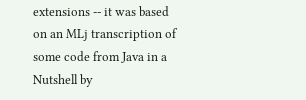extensions -- it was based on an MLj transcription of some code from Java in a Nutshell by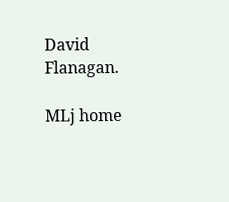David Flanagan.

MLj home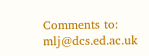Comments to: mlj@dcs.ed.ac.uk